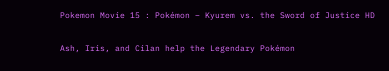Pokemon Movie 15 : Pokémon – Kyurem vs. the Sword of Justice HD

Ash, Iris, and Cilan help the Legendary Pokémon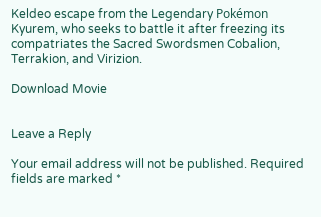Keldeo escape from the Legendary Pokémon Kyurem, who seeks to battle it after freezing its compatriates the Sacred Swordsmen Cobalion, Terrakion, and Virizion.

Download Movie


Leave a Reply

Your email address will not be published. Required fields are marked *